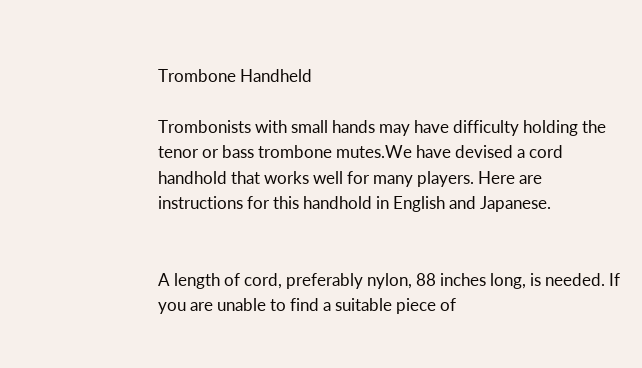Trombone Handheld

Trombonists with small hands may have difficulty holding the tenor or bass trombone mutes.We have devised a cord handhold that works well for many players. Here are instructions for this handhold in English and Japanese.


A length of cord, preferably nylon, 88 inches long, is needed. If you are unable to find a suitable piece of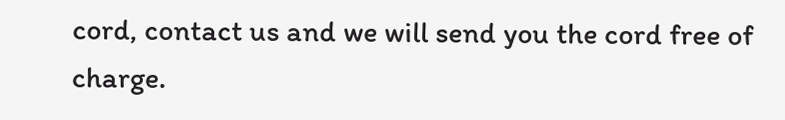cord, contact us and we will send you the cord free of charge.